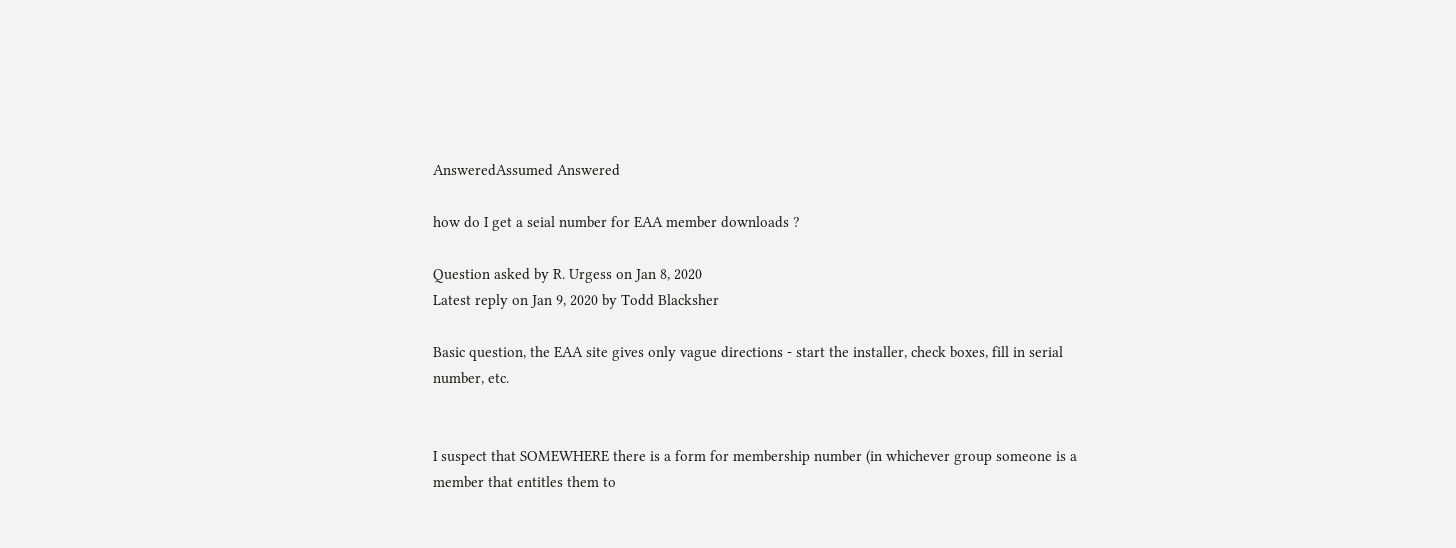AnsweredAssumed Answered

how do I get a seial number for EAA member downloads ?

Question asked by R. Urgess on Jan 8, 2020
Latest reply on Jan 9, 2020 by Todd Blacksher

Basic question, the EAA site gives only vague directions - start the installer, check boxes, fill in serial number, etc.


I suspect that SOMEWHERE there is a form for membership number (in whichever group someone is a member that entitles them to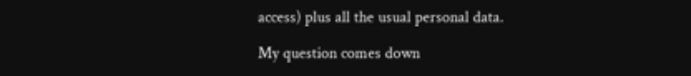access) plus all the usual personal data.

My question comes down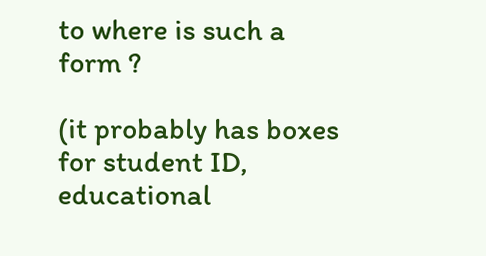to where is such a form ?

(it probably has boxes for student ID, educational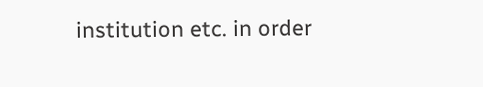institution etc. in order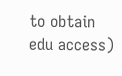to obtain edu access)